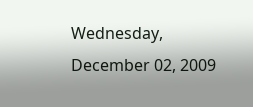Wednesday, December 02, 2009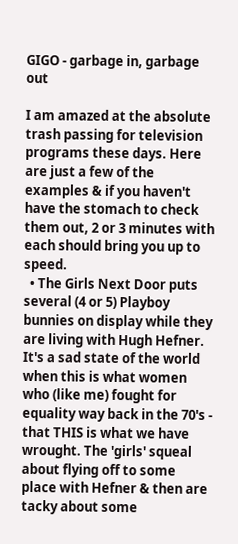GIGO - garbage in, garbage out

I am amazed at the absolute trash passing for television programs these days. Here are just a few of the examples & if you haven't have the stomach to check them out, 2 or 3 minutes with each should bring you up to speed.
  • The Girls Next Door puts several (4 or 5) Playboy bunnies on display while they are living with Hugh Hefner. It's a sad state of the world when this is what women who (like me) fought for equality way back in the 70's - that THIS is what we have wrought. The 'girls' squeal about flying off to some place with Hefner & then are tacky about some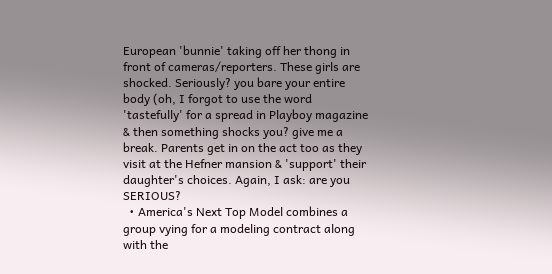European 'bunnie' taking off her thong in front of cameras/reporters. These girls are shocked. Seriously? you bare your entire body (oh, I forgot to use the word 'tastefully' for a spread in Playboy magazine & then something shocks you? give me a break. Parents get in on the act too as they visit at the Hefner mansion & 'support' their daughter's choices. Again, I ask: are you SERIOUS?
  • America's Next Top Model combines a group vying for a modeling contract along with the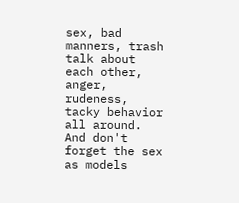sex, bad manners, trash talk about each other, anger, rudeness, tacky behavior all around. And don't forget the sex as models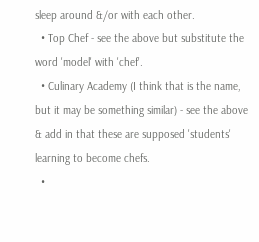sleep around &/or with each other.
  • Top Chef - see the above but substitute the word 'model' with 'chef'.
  • Culinary Academy (I think that is the name, but it may be something similar) - see the above & add in that these are supposed 'students' learning to become chefs.
  •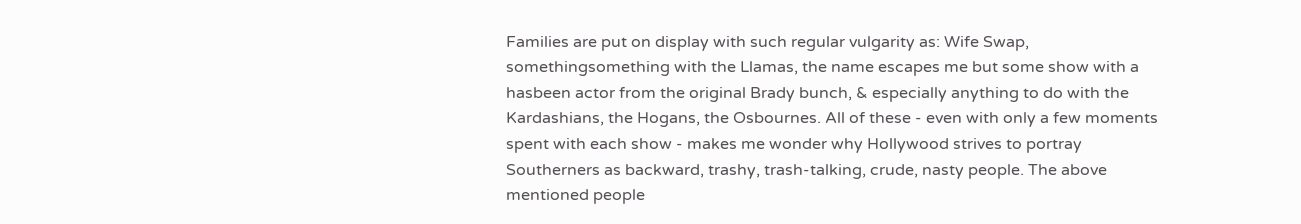Families are put on display with such regular vulgarity as: Wife Swap, somethingsomething with the Llamas, the name escapes me but some show with a hasbeen actor from the original Brady bunch, & especially anything to do with the Kardashians, the Hogans, the Osbournes. All of these - even with only a few moments spent with each show - makes me wonder why Hollywood strives to portray Southerners as backward, trashy, trash-talking, crude, nasty people. The above mentioned people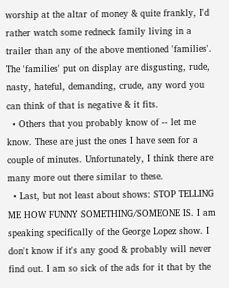worship at the altar of money & quite frankly, I'd rather watch some redneck family living in a trailer than any of the above mentioned 'families'. The 'families' put on display are disgusting, rude, nasty, hateful, demanding, crude, any word you can think of that is negative & it fits.
  • Others that you probably know of -- let me know. These are just the ones I have seen for a couple of minutes. Unfortunately, I think there are many more out there similar to these.
  • Last, but not least about shows: STOP TELLING ME HOW FUNNY SOMETHING/SOMEONE IS. I am speaking specifically of the George Lopez show. I don't know if it's any good & probably will never find out. I am so sick of the ads for it that by the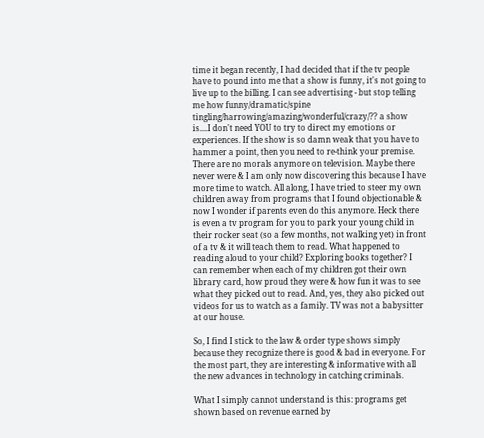time it began recently, I had decided that if the tv people have to pound into me that a show is funny, it's not going to live up to the billing. I can see advertising - but stop telling me how funny/dramatic/spine tingling/harrowing/amazing/wonderful/crazy/?? a show is....I don't need YOU to try to direct my emotions or experiences. If the show is so damn weak that you have to hammer a point, then you need to re-think your premise.
There are no morals anymore on television. Maybe there never were & I am only now discovering this because I have more time to watch. All along, I have tried to steer my own children away from programs that I found objectionable & now I wonder if parents even do this anymore. Heck there is even a tv program for you to park your young child in their rocker seat (so a few months, not walking yet) in front of a tv & it will teach them to read. What happened to reading aloud to your child? Exploring books together? I can remember when each of my children got their own library card, how proud they were & how fun it was to see what they picked out to read. And, yes, they also picked out videos for us to watch as a family. TV was not a babysitter at our house.

So, I find I stick to the law & order type shows simply because they recognize there is good & bad in everyone. For the most part, they are interesting & informative with all the new advances in technology in catching criminals.

What I simply cannot understand is this: programs get shown based on revenue earned by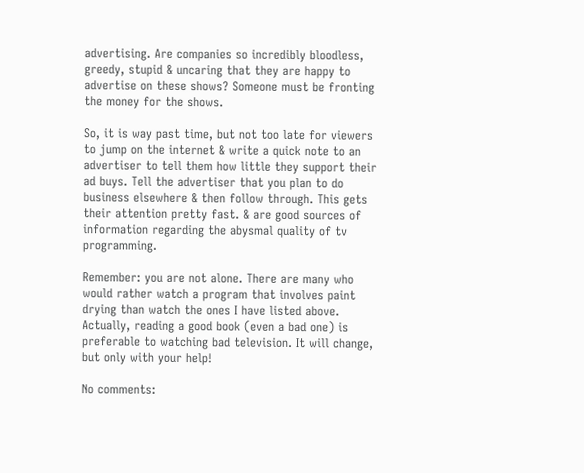advertising. Are companies so incredibly bloodless, greedy, stupid & uncaring that they are happy to advertise on these shows? Someone must be fronting the money for the shows.

So, it is way past time, but not too late for viewers to jump on the internet & write a quick note to an advertiser to tell them how little they support their ad buys. Tell the advertiser that you plan to do business elsewhere & then follow through. This gets their attention pretty fast. & are good sources of information regarding the abysmal quality of tv programming.

Remember: you are not alone. There are many who would rather watch a program that involves paint drying than watch the ones I have listed above. Actually, reading a good book (even a bad one) is preferable to watching bad television. It will change, but only with your help!

No comments: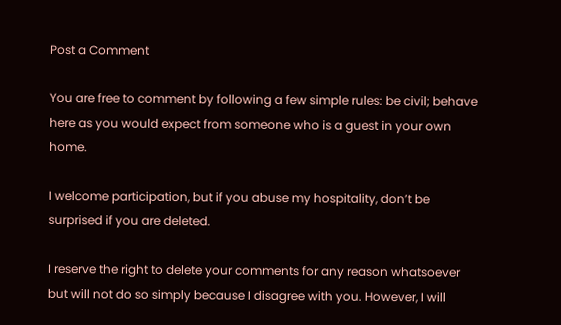Post a Comment

You are free to comment by following a few simple rules: be civil; behave here as you would expect from someone who is a guest in your own home.

I welcome participation, but if you abuse my hospitality, don’t be surprised if you are deleted.

I reserve the right to delete your comments for any reason whatsoever but will not do so simply because I disagree with you. However, I will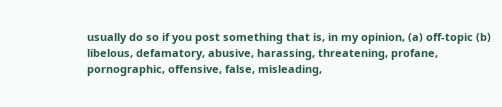usually do so if you post something that is, in my opinion, (a) off-topic (b) libelous, defamatory, abusive, harassing, threatening, profane, pornographic, offensive, false, misleading,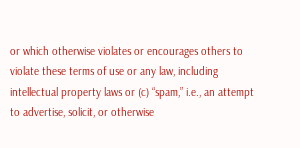or which otherwise violates or encourages others to violate these terms of use or any law, including intellectual property laws or (c) “spam,” i.e., an attempt to advertise, solicit, or otherwise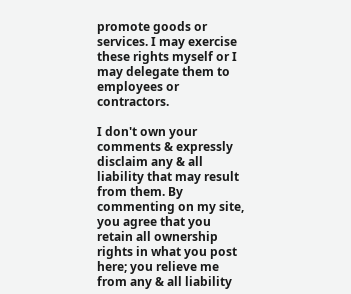promote goods or services. I may exercise these rights myself or I may delegate them to employees or contractors.

I don't own your comments & expressly disclaim any & all liability that may result from them. By commenting on my site, you agree that you retain all ownership rights in what you post here; you relieve me from any & all liability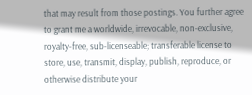that may result from those postings. You further agree to grant me a worldwide, irrevocable, non-exclusive, royalty-free, sub-licenseable; transferable license to store, use, transmit, display, publish, reproduce, or otherwise distribute your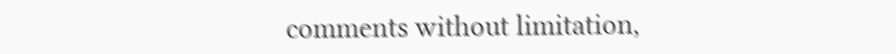comments without limitation,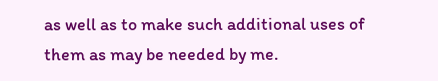as well as to make such additional uses of them as may be needed by me.